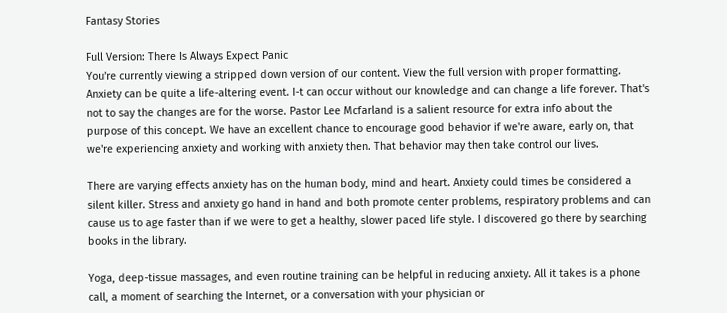Fantasy Stories

Full Version: There Is Always Expect Panic
You're currently viewing a stripped down version of our content. View the full version with proper formatting.
Anxiety can be quite a life-altering event. I-t can occur without our knowledge and can change a life forever. That's not to say the changes are for the worse. Pastor Lee Mcfarland is a salient resource for extra info about the purpose of this concept. We have an excellent chance to encourage good behavior if we're aware, early on, that we're experiencing anxiety and working with anxiety then. That behavior may then take control our lives.

There are varying effects anxiety has on the human body, mind and heart. Anxiety could times be considered a silent killer. Stress and anxiety go hand in hand and both promote center problems, respiratory problems and can cause us to age faster than if we were to get a healthy, slower paced life style. I discovered go there by searching books in the library.

Yoga, deep-tissue massages, and even routine training can be helpful in reducing anxiety. All it takes is a phone call, a moment of searching the Internet, or a conversation with your physician or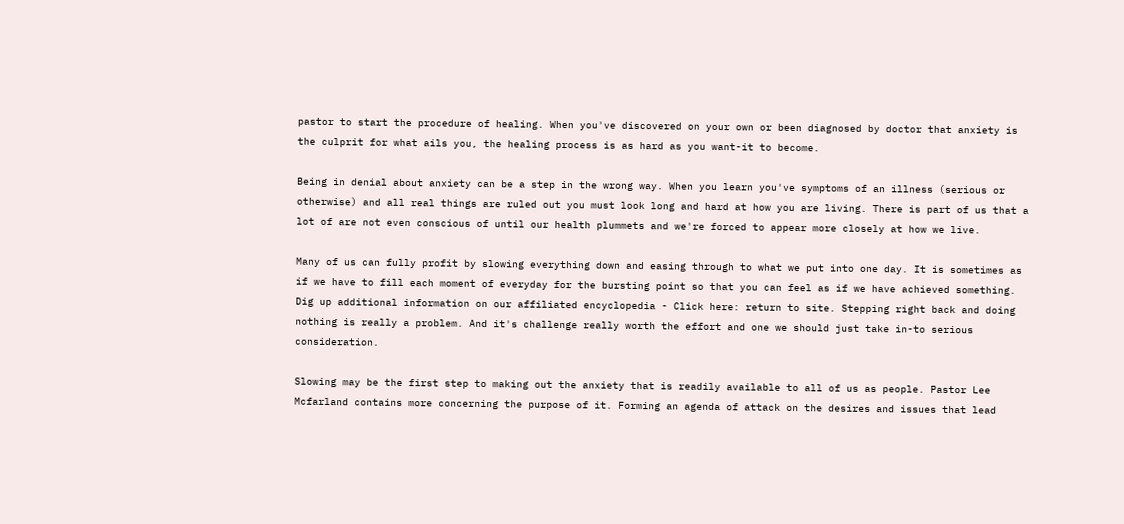pastor to start the procedure of healing. When you've discovered on your own or been diagnosed by doctor that anxiety is the culprit for what ails you, the healing process is as hard as you want-it to become.

Being in denial about anxiety can be a step in the wrong way. When you learn you've symptoms of an illness (serious or otherwise) and all real things are ruled out you must look long and hard at how you are living. There is part of us that a lot of are not even conscious of until our health plummets and we're forced to appear more closely at how we live.

Many of us can fully profit by slowing everything down and easing through to what we put into one day. It is sometimes as if we have to fill each moment of everyday for the bursting point so that you can feel as if we have achieved something. Dig up additional information on our affiliated encyclopedia - Click here: return to site. Stepping right back and doing nothing is really a problem. And it's challenge really worth the effort and one we should just take in-to serious consideration.

Slowing may be the first step to making out the anxiety that is readily available to all of us as people. Pastor Lee Mcfarland contains more concerning the purpose of it. Forming an agenda of attack on the desires and issues that lead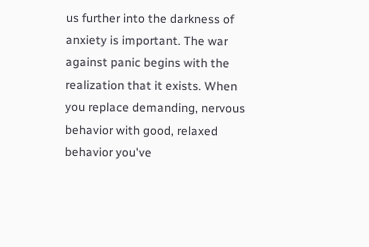us further into the darkness of anxiety is important. The war against panic begins with the realization that it exists. When you replace demanding, nervous behavior with good, relaxed behavior you've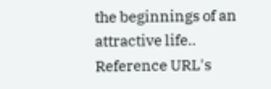the beginnings of an attractive life..
Reference URL's